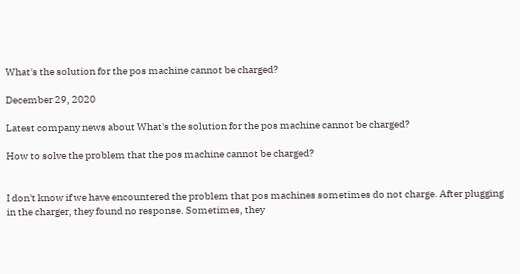What's the solution for the pos machine cannot be charged?

December 29, 2020

Latest company news about What's the solution for the pos machine cannot be charged?

How to solve the problem that the pos machine cannot be charged?


I don't know if we have encountered the problem that pos machines sometimes do not charge. After plugging in the charger, they found no response. Sometimes, they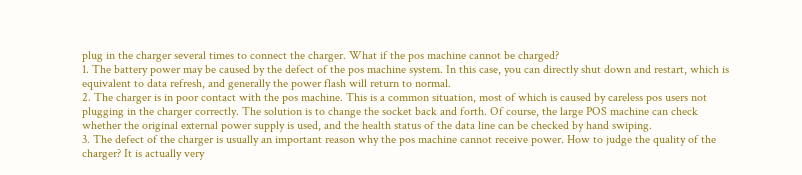plug in the charger several times to connect the charger. What if the pos machine cannot be charged?
1. The battery power may be caused by the defect of the pos machine system. In this case, you can directly shut down and restart, which is equivalent to data refresh, and generally the power flash will return to normal.
2. The charger is in poor contact with the pos machine. This is a common situation, most of which is caused by careless pos users not plugging in the charger correctly. The solution is to change the socket back and forth. Of course, the large POS machine can check whether the original external power supply is used, and the health status of the data line can be checked by hand swiping.
3. The defect of the charger is usually an important reason why the pos machine cannot receive power. How to judge the quality of the charger? It is actually very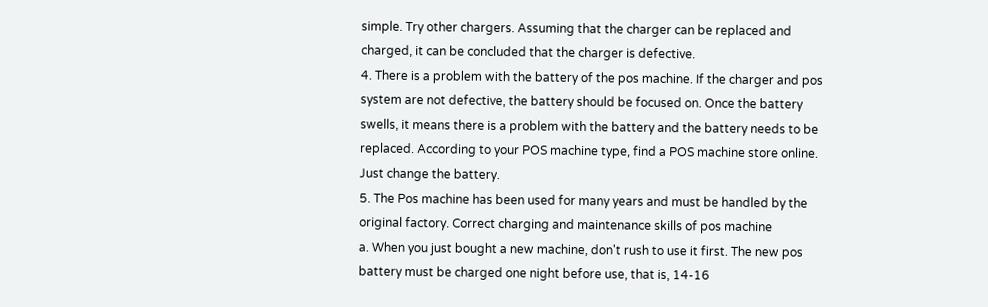simple. Try other chargers. Assuming that the charger can be replaced and charged, it can be concluded that the charger is defective.
4. There is a problem with the battery of the pos machine. If the charger and pos system are not defective, the battery should be focused on. Once the battery swells, it means there is a problem with the battery and the battery needs to be replaced. According to your POS machine type, find a POS machine store online. Just change the battery.
5. The Pos machine has been used for many years and must be handled by the original factory. Correct charging and maintenance skills of pos machine
a. When you just bought a new machine, don't rush to use it first. The new pos battery must be charged one night before use, that is, 14-16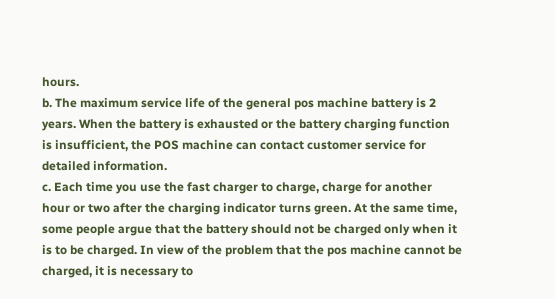hours.
b. The maximum service life of the general pos machine battery is 2 years. When the battery is exhausted or the battery charging function is insufficient, the POS machine can contact customer service for detailed information.
c. Each time you use the fast charger to charge, charge for another hour or two after the charging indicator turns green. At the same time, some people argue that the battery should not be charged only when it is to be charged. In view of the problem that the pos machine cannot be charged, it is necessary to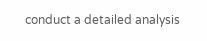conduct a detailed analysis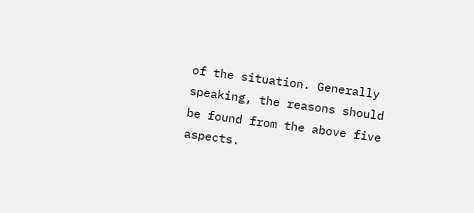of the situation. Generally speaking, the reasons should be found from the above five aspects.